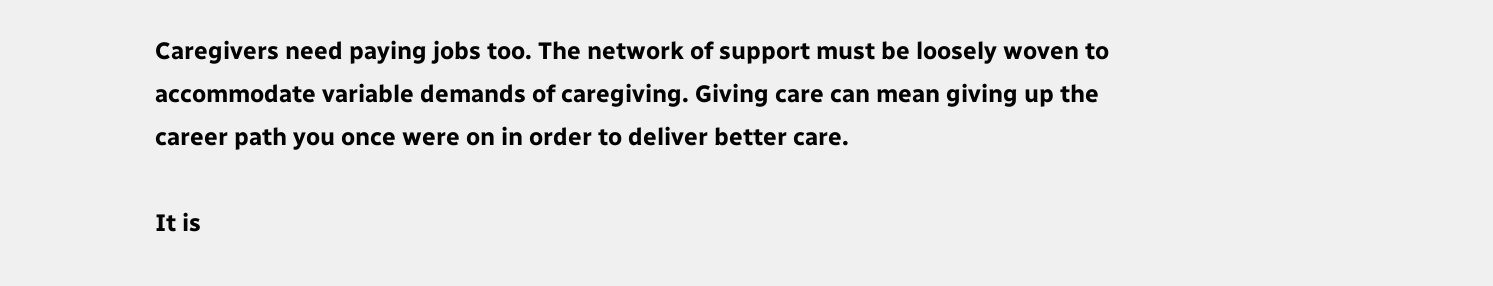Caregivers need paying jobs too. The network of support must be loosely woven to accommodate variable demands of caregiving. Giving care can mean giving up the career path you once were on in order to deliver better care.

It is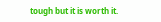tough but it is worth it.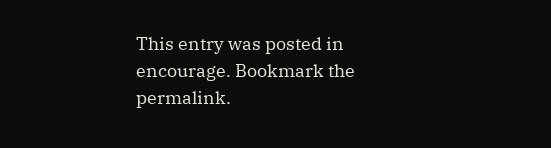This entry was posted in encourage. Bookmark the permalink.